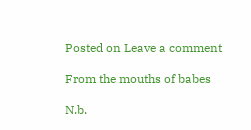Posted on Leave a comment

From the mouths of babes

N.b.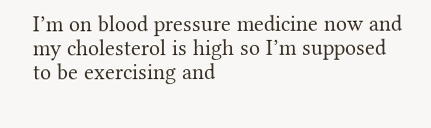I’m on blood pressure medicine now and my cholesterol is high so I’m supposed to be exercising and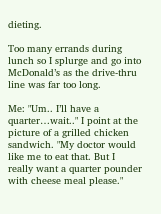dieting.

Too many errands during lunch so I splurge and go into McDonald’s as the drive-thru line was far too long.

Me: "Um.. I’ll have a quarter…wait.." I point at the picture of a grilled chicken sandwich. "My doctor would like me to eat that. But I really want a quarter pounder with cheese meal please."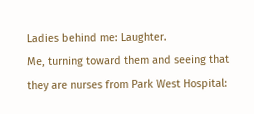Ladies behind me: Laughter.
Me, turning toward them and seeing that they are nurses from Park West Hospital: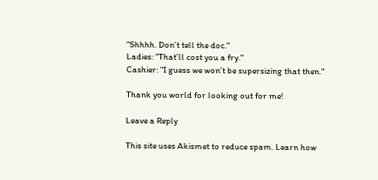"Shhhh. Don’t tell the doc."
Ladies: "That’ll cost you a fry."
Cashier: "I guess we won’t be supersizing that then."

Thank you world for looking out for me!

Leave a Reply

This site uses Akismet to reduce spam. Learn how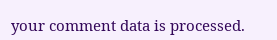your comment data is processed.